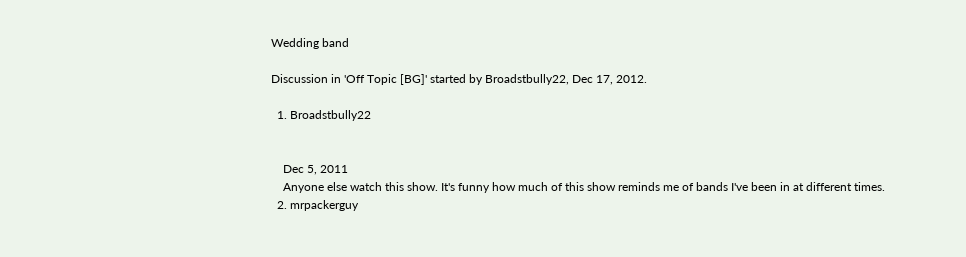Wedding band

Discussion in 'Off Topic [BG]' started by Broadstbully22, Dec 17, 2012.

  1. Broadstbully22


    Dec 5, 2011
    Anyone else watch this show. It's funny how much of this show reminds me of bands I've been in at different times.
  2. mrpackerguy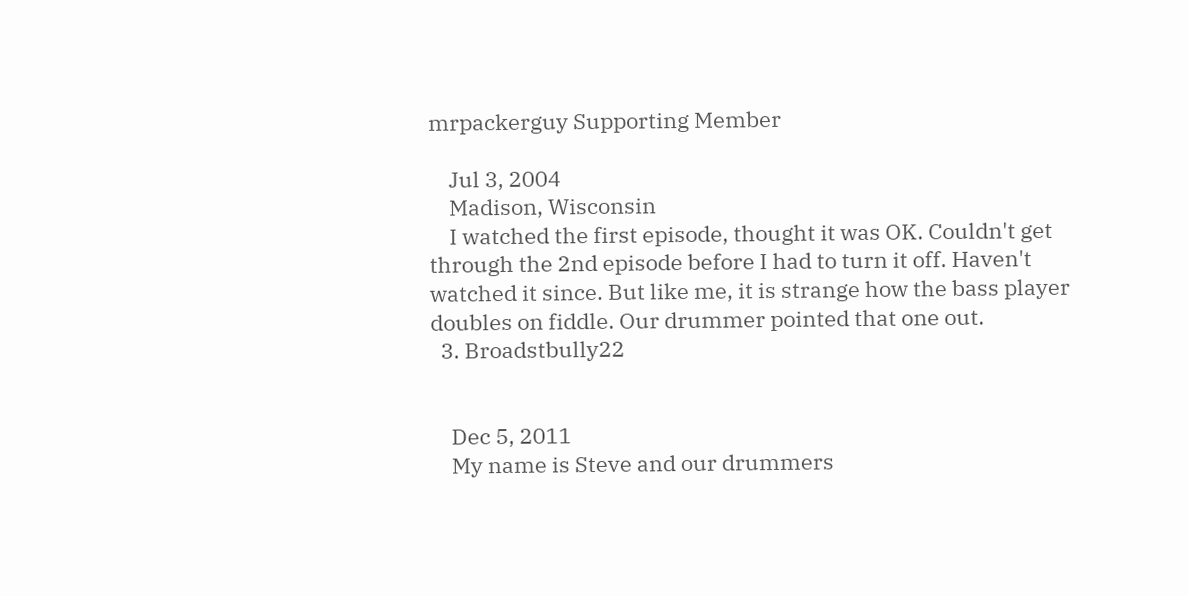mrpackerguy Supporting Member

    Jul 3, 2004
    Madison, Wisconsin
    I watched the first episode, thought it was OK. Couldn't get through the 2nd episode before I had to turn it off. Haven't watched it since. But like me, it is strange how the bass player doubles on fiddle. Our drummer pointed that one out.
  3. Broadstbully22


    Dec 5, 2011
    My name is Steve and our drummers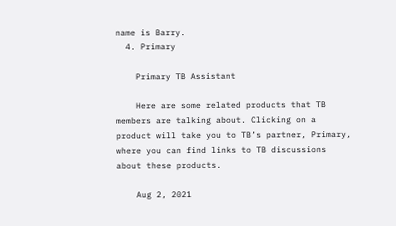name is Barry.
  4. Primary

    Primary TB Assistant

    Here are some related products that TB members are talking about. Clicking on a product will take you to TB’s partner, Primary, where you can find links to TB discussions about these products.

    Aug 2, 2021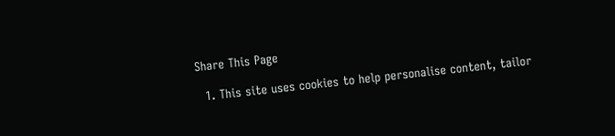Share This Page

  1. This site uses cookies to help personalise content, tailor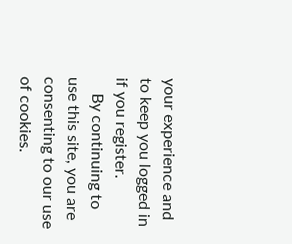your experience and to keep you logged in if you register.
    By continuing to use this site, you are consenting to our use of cookies.